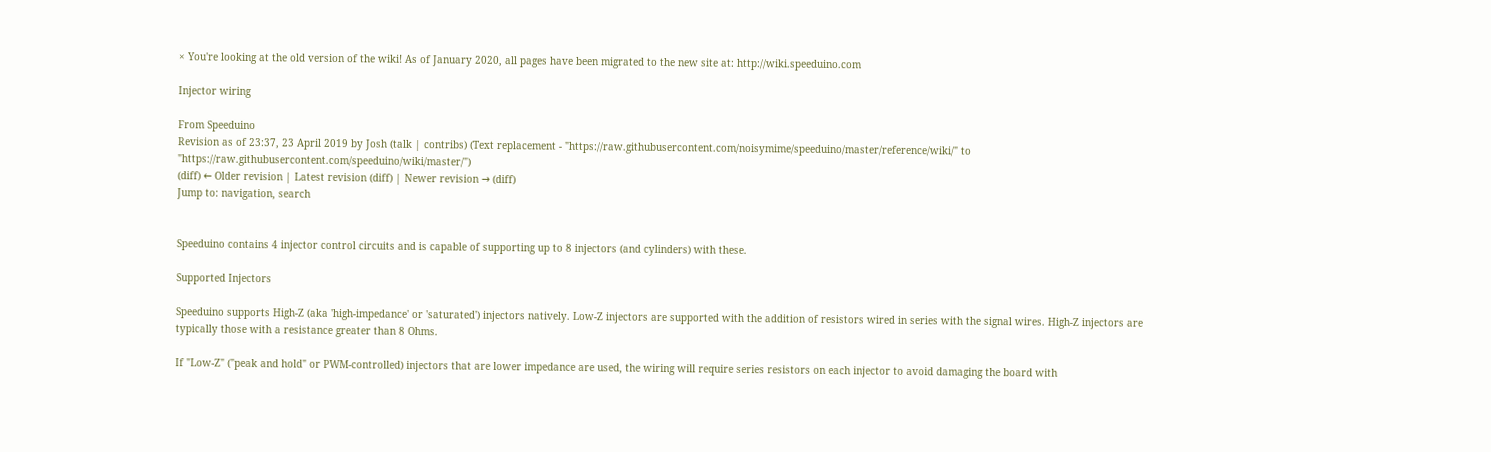× You're looking at the old version of the wiki! As of January 2020, all pages have been migrated to the new site at: http://wiki.speeduino.com

Injector wiring

From Speeduino
Revision as of 23:37, 23 April 2019 by Josh (talk | contribs) (Text replacement - "https://raw.githubusercontent.com/noisymime/speeduino/master/reference/wiki/" to "https://raw.githubusercontent.com/speeduino/wiki/master/")
(diff) ← Older revision | Latest revision (diff) | Newer revision → (diff)
Jump to: navigation, search


Speeduino contains 4 injector control circuits and is capable of supporting up to 8 injectors (and cylinders) with these.

Supported Injectors

Speeduino supports High-Z (aka 'high-impedance' or 'saturated') injectors natively. Low-Z injectors are supported with the addition of resistors wired in series with the signal wires. High-Z injectors are typically those with a resistance greater than 8 Ohms.

If "Low-Z" ("peak and hold" or PWM-controlled) injectors that are lower impedance are used, the wiring will require series resistors on each injector to avoid damaging the board with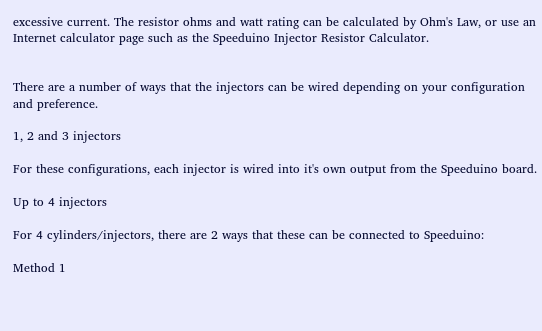excessive current. The resistor ohms and watt rating can be calculated by Ohm's Law, or use an Internet calculator page such as the Speeduino Injector Resistor Calculator.


There are a number of ways that the injectors can be wired depending on your configuration and preference.

1, 2 and 3 injectors

For these configurations, each injector is wired into it's own output from the Speeduino board.

Up to 4 injectors

For 4 cylinders/injectors, there are 2 ways that these can be connected to Speeduino:

Method 1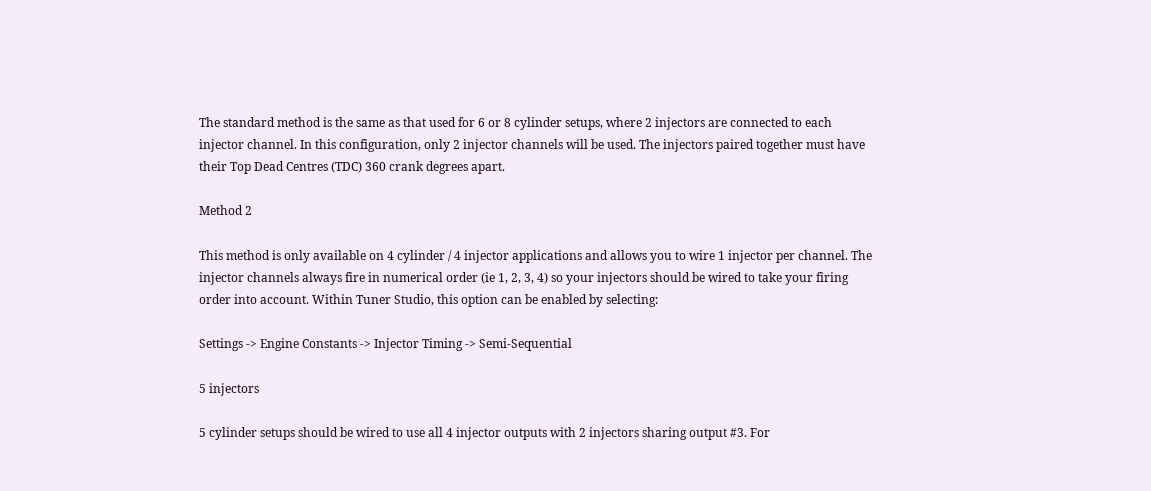The standard method is the same as that used for 6 or 8 cylinder setups, where 2 injectors are connected to each injector channel. In this configuration, only 2 injector channels will be used. The injectors paired together must have their Top Dead Centres (TDC) 360 crank degrees apart.

Method 2

This method is only available on 4 cylinder / 4 injector applications and allows you to wire 1 injector per channel. The injector channels always fire in numerical order (ie 1, 2, 3, 4) so your injectors should be wired to take your firing order into account. Within Tuner Studio, this option can be enabled by selecting:

Settings -> Engine Constants -> Injector Timing -> Semi-Sequential

5 injectors

5 cylinder setups should be wired to use all 4 injector outputs with 2 injectors sharing output #3. For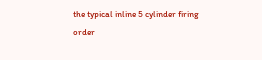the typical inline 5 cylinder firing order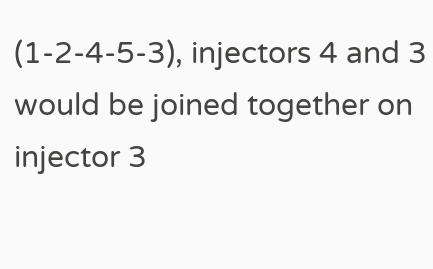(1-2-4-5-3), injectors 4 and 3 would be joined together on injector 3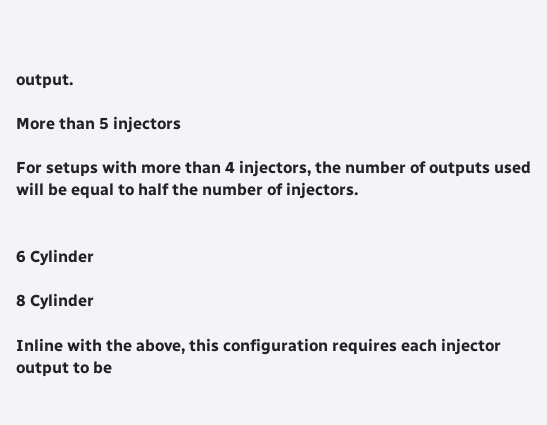output.

More than 5 injectors

For setups with more than 4 injectors, the number of outputs used will be equal to half the number of injectors.


6 Cylinder

8 Cylinder

Inline with the above, this configuration requires each injector output to be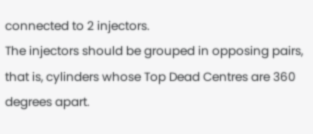connected to 2 injectors.
The injectors should be grouped in opposing pairs, that is, cylinders whose Top Dead Centres are 360 degrees apart.